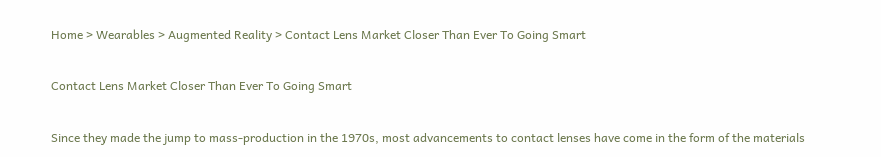Home > Wearables > Augmented Reality > Contact Lens Market Closer Than Ever To Going Smart

Contact Lens Market Closer Than Ever To Going Smart

Since they made the jump to mass-production in the 1970s, most advancements to contact lenses have come in the form of the materials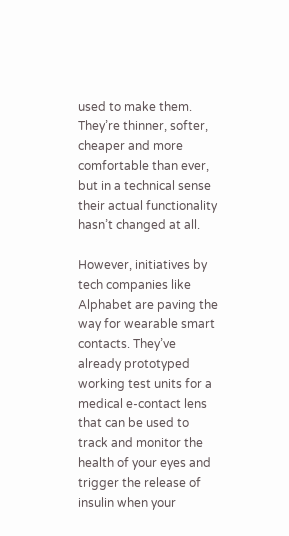used to make them. They’re thinner, softer, cheaper and more comfortable than ever, but in a technical sense their actual functionality hasn’t changed at all.

However, initiatives by tech companies like Alphabet are paving the way for wearable smart contacts. They’ve already prototyped working test units for a medical e-contact lens that can be used to track and monitor the health of your eyes and trigger the release of insulin when your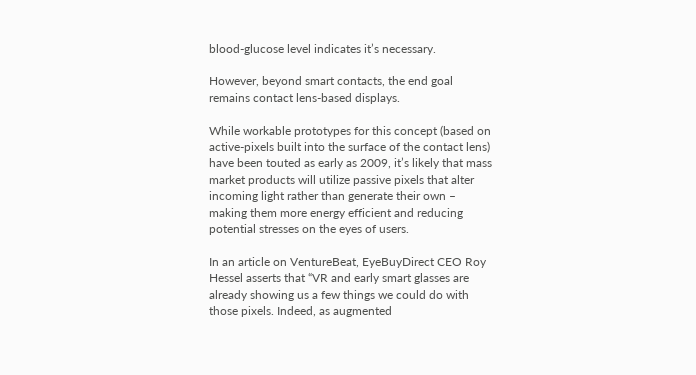blood-glucose level indicates it’s necessary.

However, beyond smart contacts, the end goal remains contact lens-based displays.

While workable prototypes for this concept (based on active-pixels built into the surface of the contact lens) have been touted as early as 2009, it’s likely that mass market products will utilize passive pixels that alter incoming light rather than generate their own – making them more energy efficient and reducing potential stresses on the eyes of users.

In an article on VentureBeat, EyeBuyDirect CEO Roy Hessel asserts that “VR and early smart glasses are already showing us a few things we could do with those pixels. Indeed, as augmented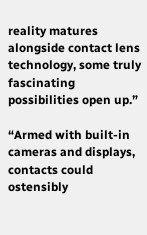reality matures alongside contact lens technology, some truly fascinating possibilities open up.”

“Armed with built-in cameras and displays, contacts could ostensibly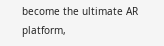become the ultimate AR platform,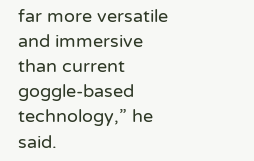far more versatile and immersive than current goggle-based technology,” he said.